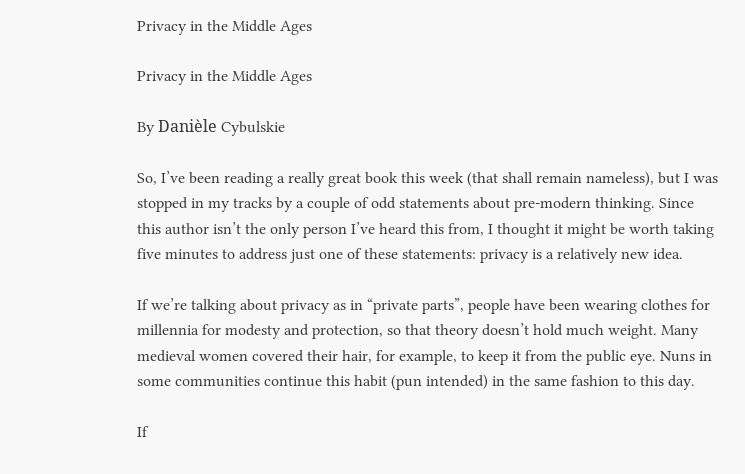Privacy in the Middle Ages

Privacy in the Middle Ages

By Danièle Cybulskie

So, I’ve been reading a really great book this week (that shall remain nameless), but I was stopped in my tracks by a couple of odd statements about pre-modern thinking. Since this author isn’t the only person I’ve heard this from, I thought it might be worth taking five minutes to address just one of these statements: privacy is a relatively new idea.

If we’re talking about privacy as in “private parts”, people have been wearing clothes for millennia for modesty and protection, so that theory doesn’t hold much weight. Many medieval women covered their hair, for example, to keep it from the public eye. Nuns in some communities continue this habit (pun intended) in the same fashion to this day.

If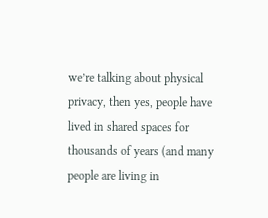we’re talking about physical privacy, then yes, people have lived in shared spaces for thousands of years (and many people are living in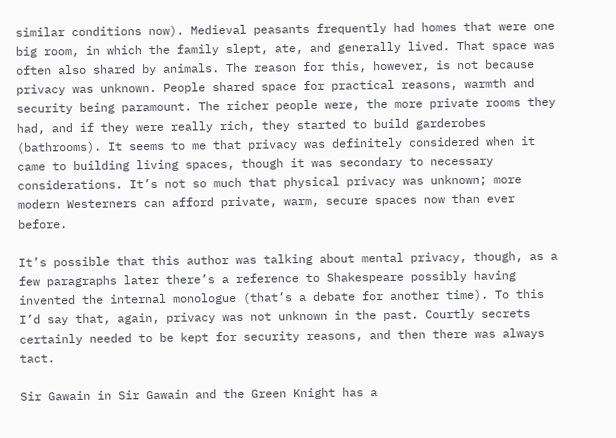similar conditions now). Medieval peasants frequently had homes that were one big room, in which the family slept, ate, and generally lived. That space was often also shared by animals. The reason for this, however, is not because privacy was unknown. People shared space for practical reasons, warmth and security being paramount. The richer people were, the more private rooms they had, and if they were really rich, they started to build garderobes (bathrooms). It seems to me that privacy was definitely considered when it came to building living spaces, though it was secondary to necessary considerations. It’s not so much that physical privacy was unknown; more modern Westerners can afford private, warm, secure spaces now than ever before.

It’s possible that this author was talking about mental privacy, though, as a few paragraphs later there’s a reference to Shakespeare possibly having invented the internal monologue (that’s a debate for another time). To this I’d say that, again, privacy was not unknown in the past. Courtly secrets certainly needed to be kept for security reasons, and then there was always tact.

Sir Gawain in Sir Gawain and the Green Knight has a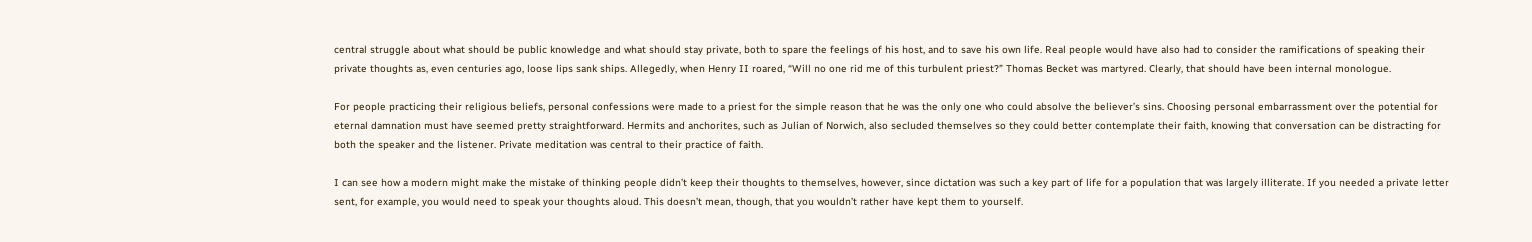central struggle about what should be public knowledge and what should stay private, both to spare the feelings of his host, and to save his own life. Real people would have also had to consider the ramifications of speaking their private thoughts as, even centuries ago, loose lips sank ships. Allegedly, when Henry II roared, “Will no one rid me of this turbulent priest?” Thomas Becket was martyred. Clearly, that should have been internal monologue.

For people practicing their religious beliefs, personal confessions were made to a priest for the simple reason that he was the only one who could absolve the believer’s sins. Choosing personal embarrassment over the potential for eternal damnation must have seemed pretty straightforward. Hermits and anchorites, such as Julian of Norwich, also secluded themselves so they could better contemplate their faith, knowing that conversation can be distracting for both the speaker and the listener. Private meditation was central to their practice of faith.

I can see how a modern might make the mistake of thinking people didn’t keep their thoughts to themselves, however, since dictation was such a key part of life for a population that was largely illiterate. If you needed a private letter sent, for example, you would need to speak your thoughts aloud. This doesn’t mean, though, that you wouldn’t rather have kept them to yourself.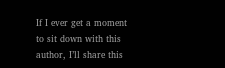If I ever get a moment to sit down with this author, I’ll share this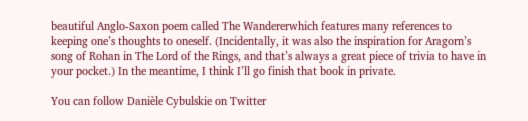beautiful Anglo-Saxon poem called The Wandererwhich features many references to keeping one’s thoughts to oneself. (Incidentally, it was also the inspiration for Aragorn’s song of Rohan in The Lord of the Rings, and that’s always a great piece of trivia to have in your pocket.) In the meantime, I think I’ll go finish that book in private.

You can follow Danièle Cybulskie on Twitter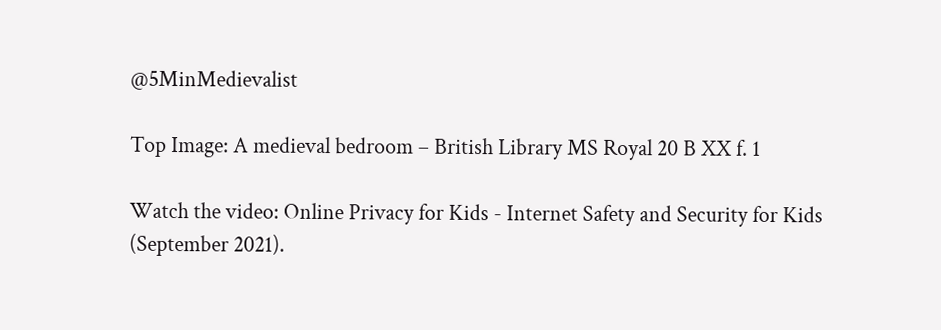@5MinMedievalist

Top Image: A medieval bedroom – British Library MS Royal 20 B XX f. 1

Watch the video: Online Privacy for Kids - Internet Safety and Security for Kids (September 2021).